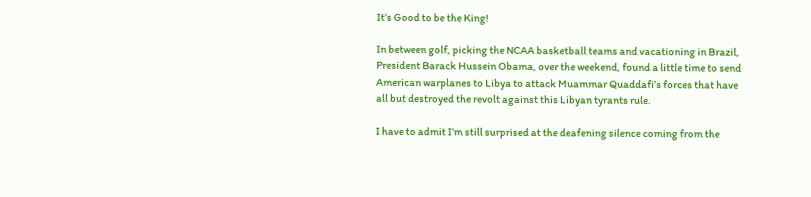It’s Good to be the King!

In between golf, picking the NCAA basketball teams and vacationing in Brazil, President Barack Hussein Obama, over the weekend, found a little time to send American warplanes to Libya to attack Muammar Quaddafi’s forces that have all but destroyed the revolt against this Libyan tyrants rule.

I have to admit I’m still surprised at the deafening silence coming from the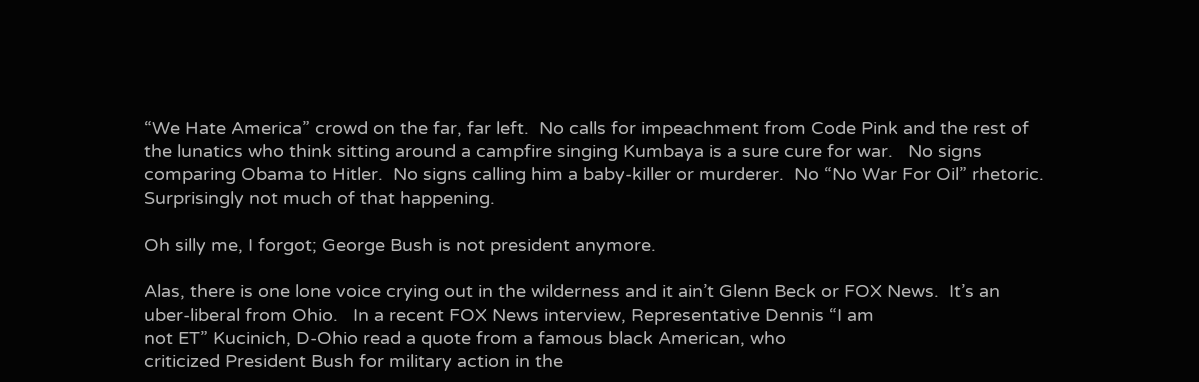“We Hate America” crowd on the far, far left.  No calls for impeachment from Code Pink and the rest of the lunatics who think sitting around a campfire singing Kumbaya is a sure cure for war.   No signs comparing Obama to Hitler.  No signs calling him a baby-killer or murderer.  No “No War For Oil” rhetoric.  Surprisingly not much of that happening.

Oh silly me, I forgot; George Bush is not president anymore.

Alas, there is one lone voice crying out in the wilderness and it ain’t Glenn Beck or FOX News.  It’s an uber-liberal from Ohio.   In a recent FOX News interview, Representative Dennis “I am
not ET” Kucinich, D-Ohio read a quote from a famous black American, who
criticized President Bush for military action in the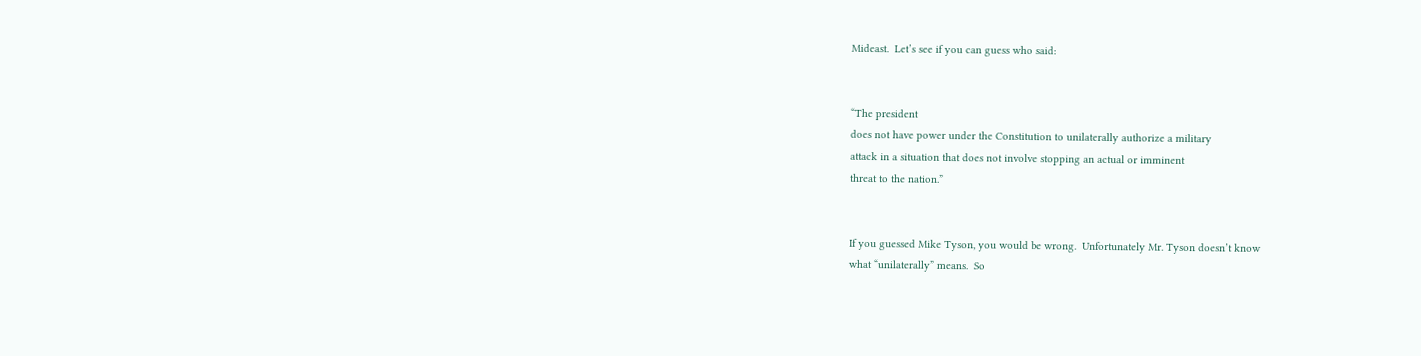Mideast.  Let’s see if you can guess who said:


“The president
does not have power under the Constitution to unilaterally authorize a military
attack in a situation that does not involve stopping an actual or imminent
threat to the nation.”


If you guessed Mike Tyson, you would be wrong.  Unfortunately Mr. Tyson doesn’t know
what “unilaterally” means.  So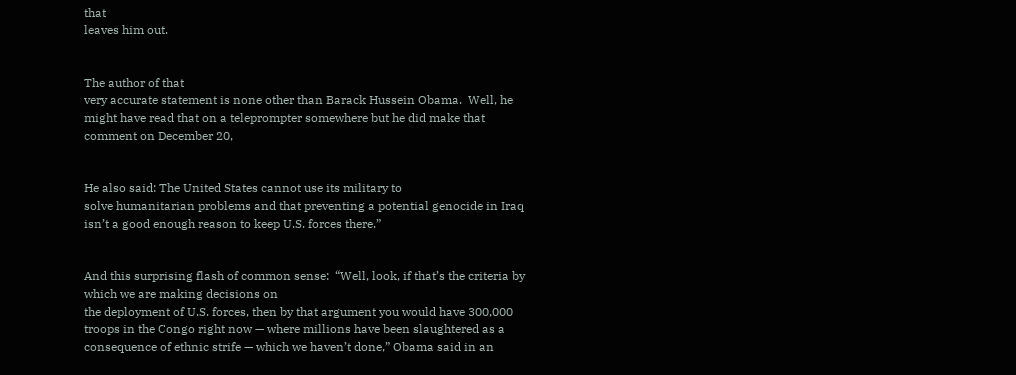that
leaves him out.


The author of that
very accurate statement is none other than Barack Hussein Obama.  Well, he might have read that on a teleprompter somewhere but he did make that comment on December 20,


He also said: The United States cannot use its military to
solve humanitarian problems and that preventing a potential genocide in Iraq
isn’t a good enough reason to keep U.S. forces there.”


And this surprising flash of common sense:  “Well, look, if that’s the criteria by which we are making decisions on
the deployment of U.S. forces, then by that argument you would have 300,000
troops in the Congo right now — where millions have been slaughtered as a
consequence of ethnic strife — which we haven’t done,” Obama said in an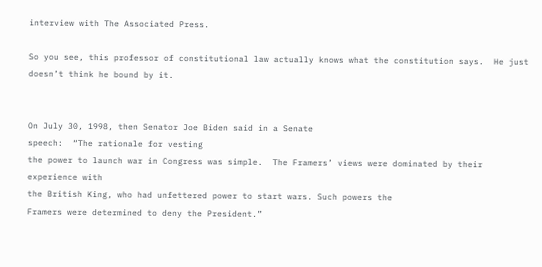interview with The Associated Press.

So you see, this professor of constitutional law actually knows what the constitution says.  He just doesn’t think he bound by it.


On July 30, 1998, then Senator Joe Biden said in a Senate
speech:  “The rationale for vesting
the power to launch war in Congress was simple.  The Framers’ views were dominated by their experience with
the British King, who had unfettered power to start wars. Such powers the
Framers were determined to deny the President.”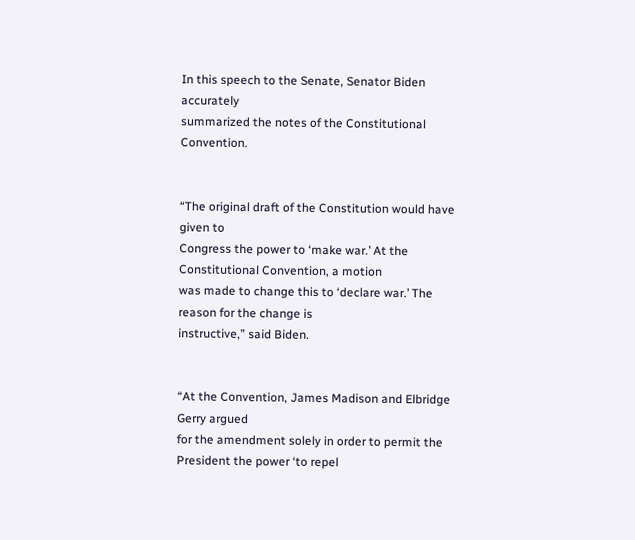In this speech to the Senate, Senator Biden accurately
summarized the notes of the Constitutional Convention.


“The original draft of the Constitution would have given to
Congress the power to ‘make war.’ At the Constitutional Convention, a motion
was made to change this to ‘declare war.’ The reason for the change is
instructive,” said Biden.


“At the Convention, James Madison and Elbridge Gerry argued
for the amendment solely in order to permit the President the power ‘to repel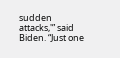sudden attacks,'” said Biden. “Just one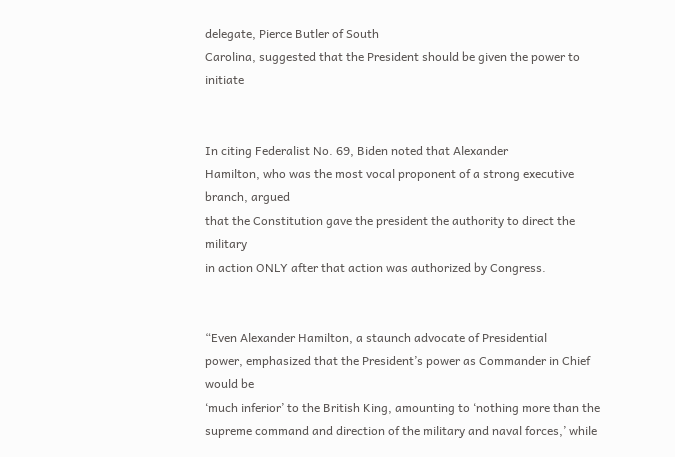delegate, Pierce Butler of South
Carolina, suggested that the President should be given the power to initiate


In citing Federalist No. 69, Biden noted that Alexander
Hamilton, who was the most vocal proponent of a strong executive branch, argued
that the Constitution gave the president the authority to direct the military
in action ONLY after that action was authorized by Congress.


“Even Alexander Hamilton, a staunch advocate of Presidential
power, emphasized that the President’s power as Commander in Chief would be
‘much inferior’ to the British King, amounting to ‘nothing more than the
supreme command and direction of the military and naval forces,’ while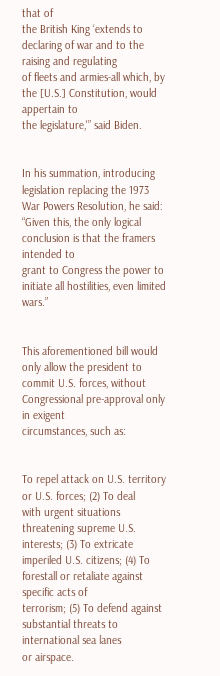that of
the British King ‘extends to declaring of war and to the raising and regulating
of fleets and armies-all which, by the [U.S.] Constitution, would appertain to
the legislature,'” said Biden.


In his summation, introducing legislation replacing the 1973
War Powers Resolution, he said:
“Given this, the only logical conclusion is that the framers intended to
grant to Congress the power to initiate all hostilities, even limited wars.”


This aforementioned bill would only allow the president to
commit U.S. forces, without Congressional pre-approval only in exigent
circumstances, such as:


To repel attack on U.S. territory or U.S. forces; (2) To deal
with urgent situations threatening supreme U.S. interests; (3) To extricate
imperiled U.S. citizens; (4) To forestall or retaliate against specific acts of
terrorism; (5) To defend against substantial threats to international sea lanes
or airspace.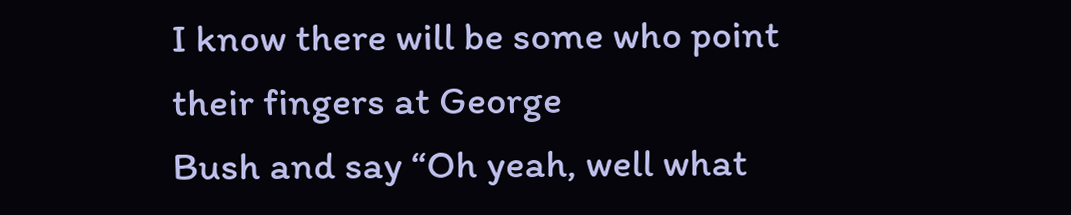I know there will be some who point their fingers at George
Bush and say “Oh yeah, well what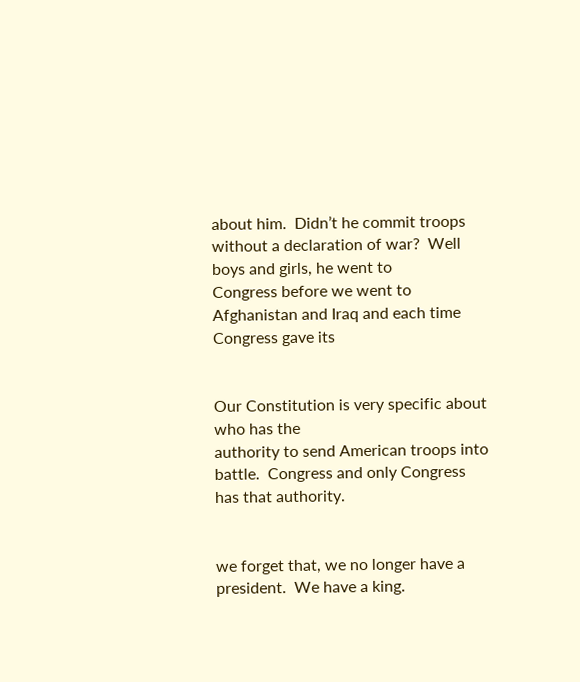about him.  Didn’t he commit troops without a declaration of war?  Well boys and girls, he went to
Congress before we went to Afghanistan and Iraq and each time Congress gave its


Our Constitution is very specific about who has the
authority to send American troops into battle.  Congress and only Congress has that authority.


we forget that, we no longer have a president.  We have a king.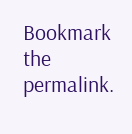Bookmark the permalink.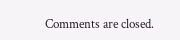Comments are closed.